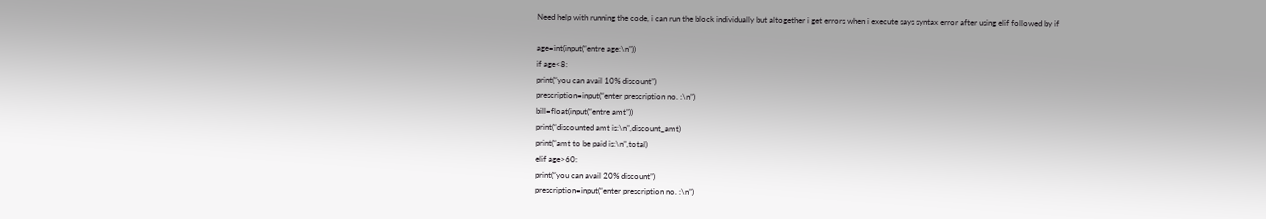Need help with running the code, i can run the block individually but altogether i get errors when i execute says syntax error after using elif followed by if

age=int(input(“entre age:\n”))
if age<8:
print(“you can avail 10% discount”)
prescription=input(“enter prescription no. :\n”)
bill=float(input(“entre amt”))
print(“discounted amt is:\n”,discount_amt)
print(“amt to be paid is:\n”,total)
elif age>60:
print(“you can avail 20% discount”)
prescription=input(“enter prescription no. :\n”)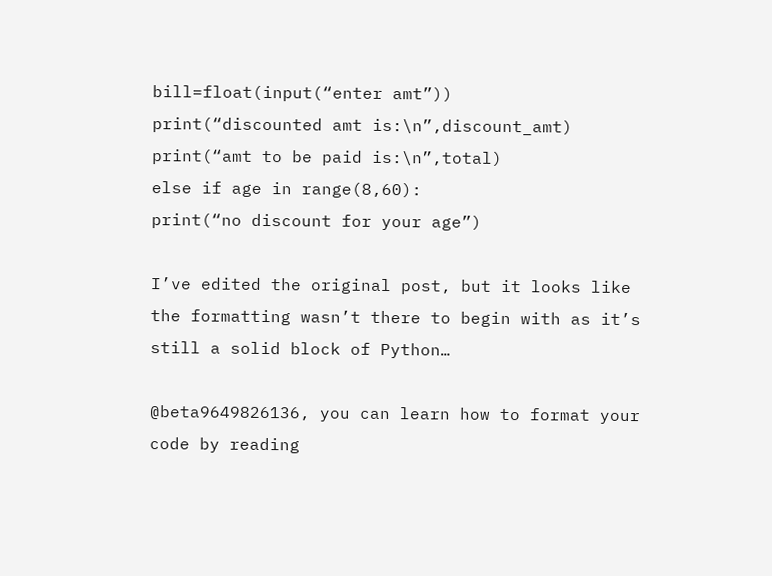bill=float(input(“enter amt”))
print(“discounted amt is:\n”,discount_amt)
print(“amt to be paid is:\n”,total)
else if age in range(8,60):
print(“no discount for your age”)

I’ve edited the original post, but it looks like the formatting wasn’t there to begin with as it’s still a solid block of Python…

@beta9649826136, you can learn how to format your code by reading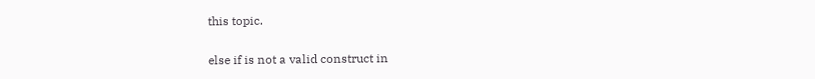this topic.


else if is not a valid construct in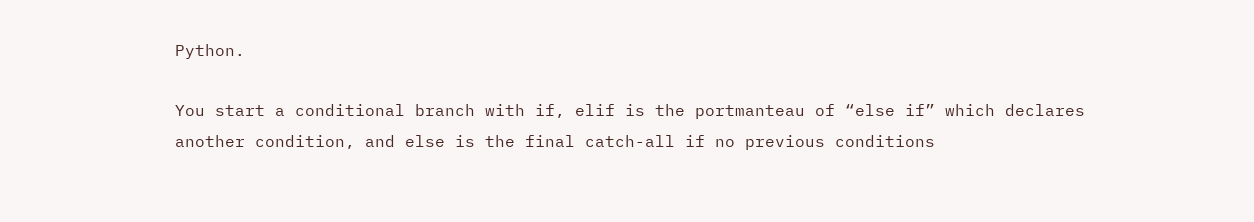Python.

You start a conditional branch with if, elif is the portmanteau of “else if” which declares another condition, and else is the final catch-all if no previous conditions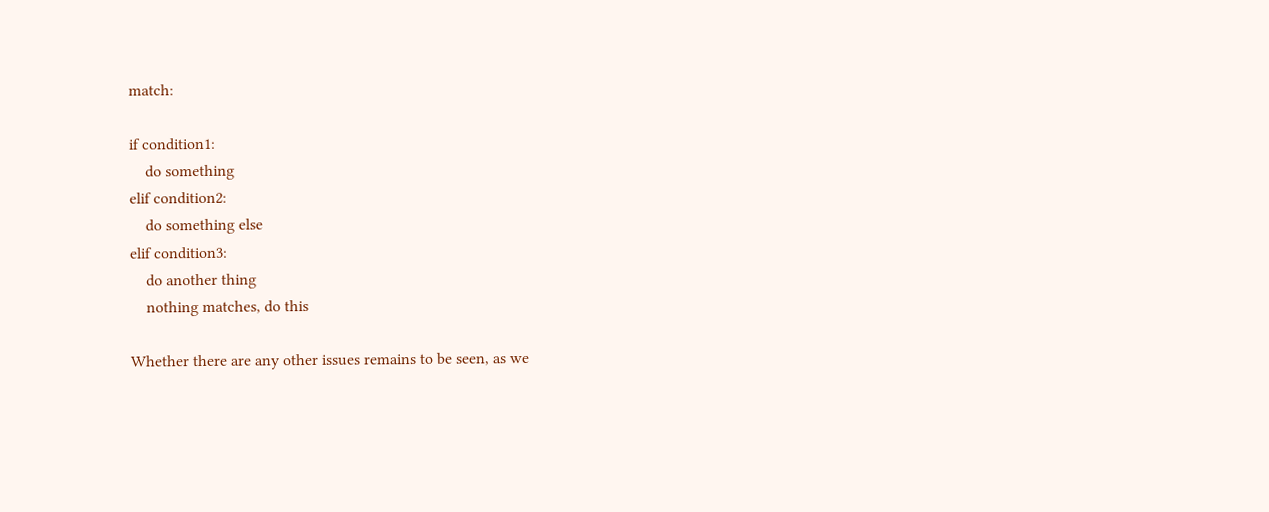match:

if condition1:
    do something
elif condition2:
    do something else
elif condition3:
    do another thing
    nothing matches, do this

Whether there are any other issues remains to be seen, as we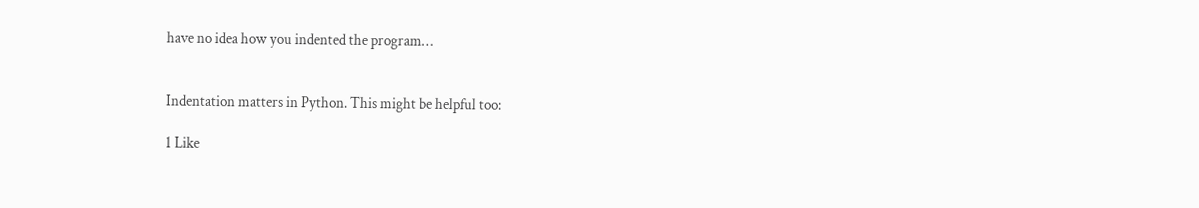have no idea how you indented the program…


Indentation matters in Python. This might be helpful too:

1 Like